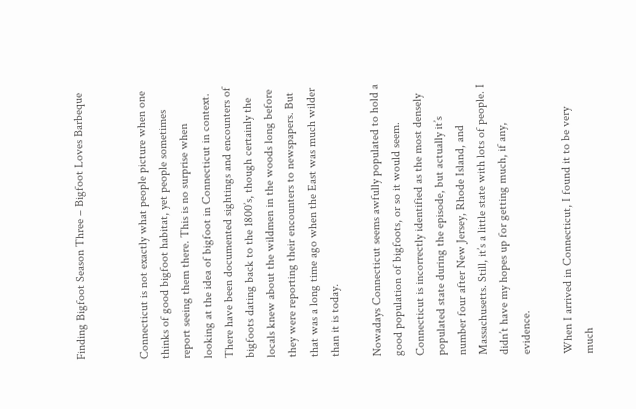Finding Bigfoot Season Three – Bigfoot Loves Barbeque


Connecticut is not exactly what people picture when one thinks of good bigfoot habitat, yet people sometimes report seeing them there. This is no surprise when looking at the idea of bigfoot in Connecticut in context. There have been documented sightings and encounters of bigfoots dating back to the 1800’s, though certainly the locals knew about the wildmen in the woods long before they were reporting their encounters to newspapers. But that was a long time ago when the East was much wilder than it is today.

Nowadays Connecticut seems awfully populated to hold a good population of bigfoots, or so it would seem. Connecticut is incorrectly identified as the most densely populated state during the episode, but actually it’s number four after New Jersey, Rhode Island, and Massachusetts. Still, it’s a little state with lots of people. I didn’t have my hopes up for getting much, if any, evidence.

When I arrived in Connecticut, I found it to be very much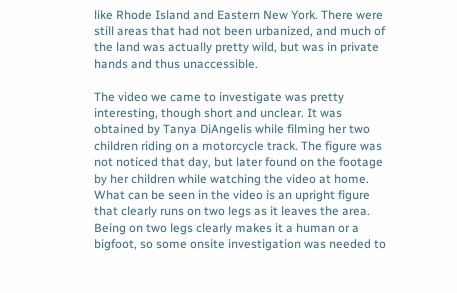like Rhode Island and Eastern New York. There were still areas that had not been urbanized, and much of the land was actually pretty wild, but was in private hands and thus unaccessible.

The video we came to investigate was pretty interesting, though short and unclear. It was obtained by Tanya DiAngelis while filming her two children riding on a motorcycle track. The figure was not noticed that day, but later found on the footage by her children while watching the video at home. What can be seen in the video is an upright figure that clearly runs on two legs as it leaves the area. Being on two legs clearly makes it a human or a bigfoot, so some onsite investigation was needed to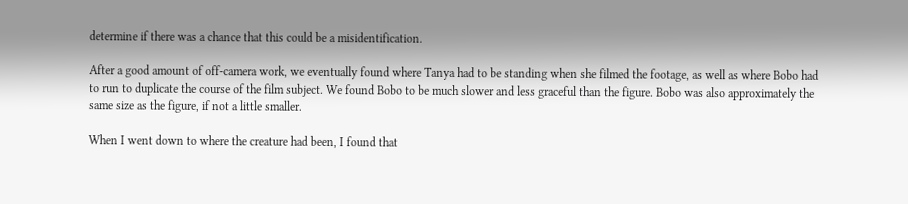determine if there was a chance that this could be a misidentification.

After a good amount of off-camera work, we eventually found where Tanya had to be standing when she filmed the footage, as well as where Bobo had to run to duplicate the course of the film subject. We found Bobo to be much slower and less graceful than the figure. Bobo was also approximately the same size as the figure, if not a little smaller.

When I went down to where the creature had been, I found that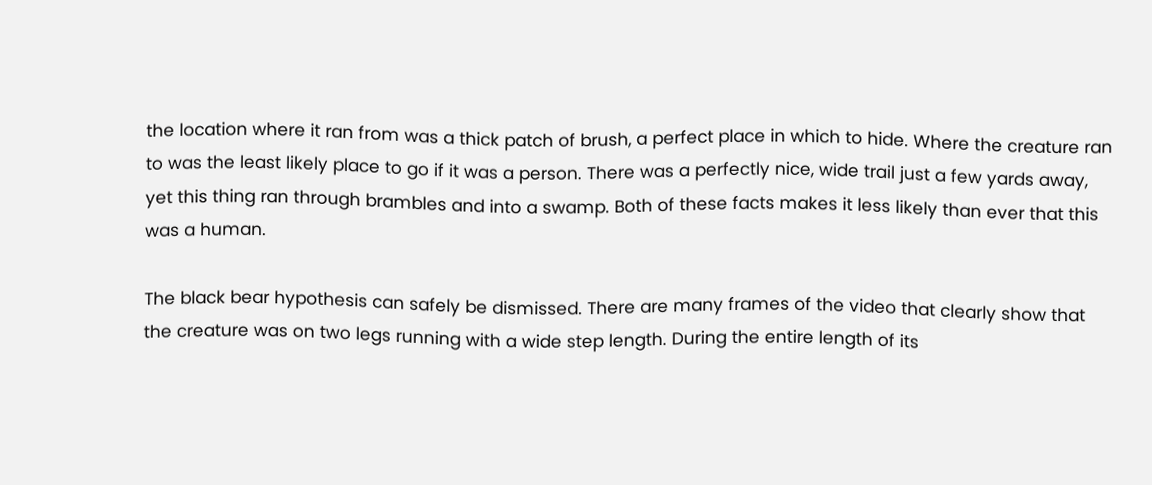the location where it ran from was a thick patch of brush, a perfect place in which to hide. Where the creature ran to was the least likely place to go if it was a person. There was a perfectly nice, wide trail just a few yards away, yet this thing ran through brambles and into a swamp. Both of these facts makes it less likely than ever that this was a human.

The black bear hypothesis can safely be dismissed. There are many frames of the video that clearly show that the creature was on two legs running with a wide step length. During the entire length of its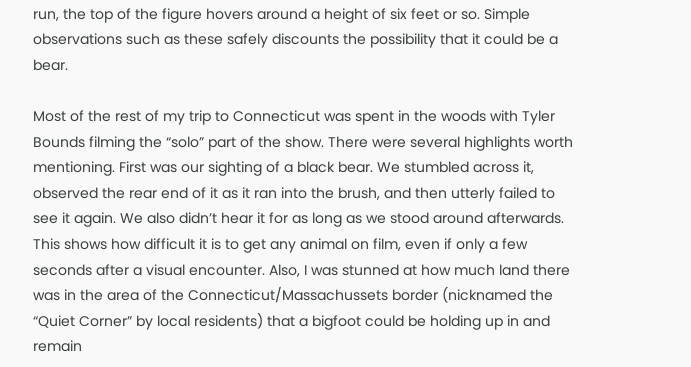run, the top of the figure hovers around a height of six feet or so. Simple observations such as these safely discounts the possibility that it could be a bear.

Most of the rest of my trip to Connecticut was spent in the woods with Tyler Bounds filming the “solo” part of the show. There were several highlights worth mentioning. First was our sighting of a black bear. We stumbled across it, observed the rear end of it as it ran into the brush, and then utterly failed to see it again. We also didn’t hear it for as long as we stood around afterwards. This shows how difficult it is to get any animal on film, even if only a few seconds after a visual encounter. Also, I was stunned at how much land there was in the area of the Connecticut/Massachussets border (nicknamed the “Quiet Corner” by local residents) that a bigfoot could be holding up in and remain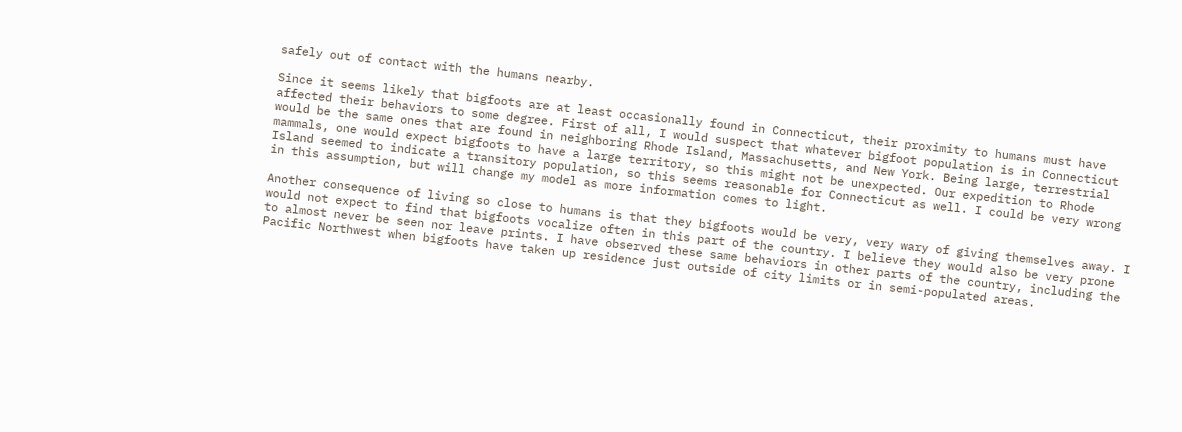safely out of contact with the humans nearby.

Since it seems likely that bigfoots are at least occasionally found in Connecticut, their proximity to humans must have affected their behaviors to some degree. First of all, I would suspect that whatever bigfoot population is in Connecticut would be the same ones that are found in neighboring Rhode Island, Massachusetts, and New York. Being large, terrestrial mammals, one would expect bigfoots to have a large territory, so this might not be unexpected. Our expedition to Rhode Island seemed to indicate a transitory population, so this seems reasonable for Connecticut as well. I could be very wrong in this assumption, but will change my model as more information comes to light.

Another consequence of living so close to humans is that they bigfoots would be very, very wary of giving themselves away. I would not expect to find that bigfoots vocalize often in this part of the country. I believe they would also be very prone to almost never be seen nor leave prints. I have observed these same behaviors in other parts of the country, including the Pacific Northwest when bigfoots have taken up residence just outside of city limits or in semi-populated areas.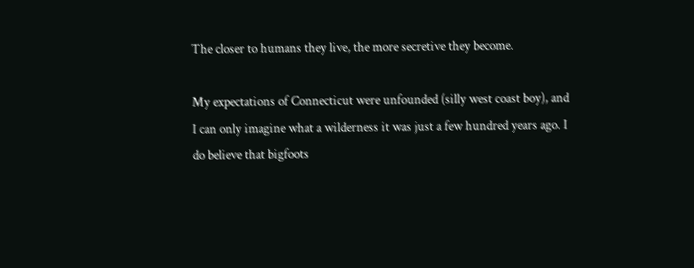The closer to humans they live, the more secretive they become.

My expectations of Connecticut were unfounded (silly west coast boy), and I can only imagine what a wilderness it was just a few hundred years ago. I do believe that bigfoots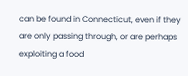can be found in Connecticut, even if they are only passing through, or are perhaps exploiting a food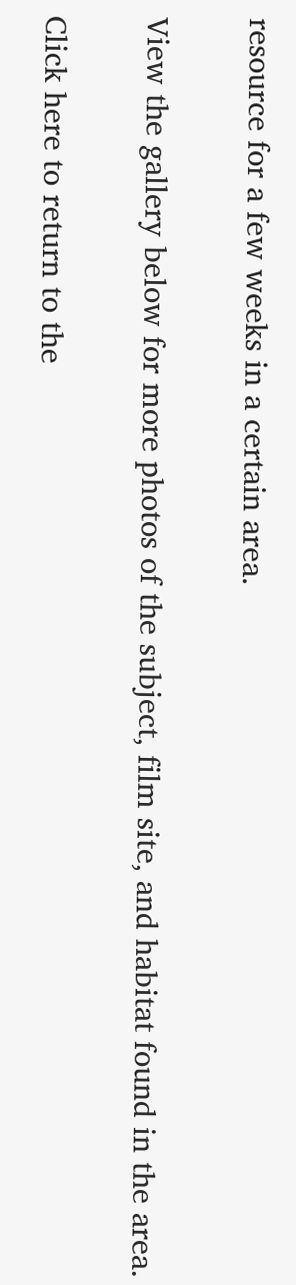resource for a few weeks in a certain area.

View the gallery below for more photos of the subject, film site, and habitat found in the area.

Click here to return to the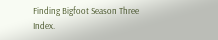Finding Bigfoot Season Three Index.